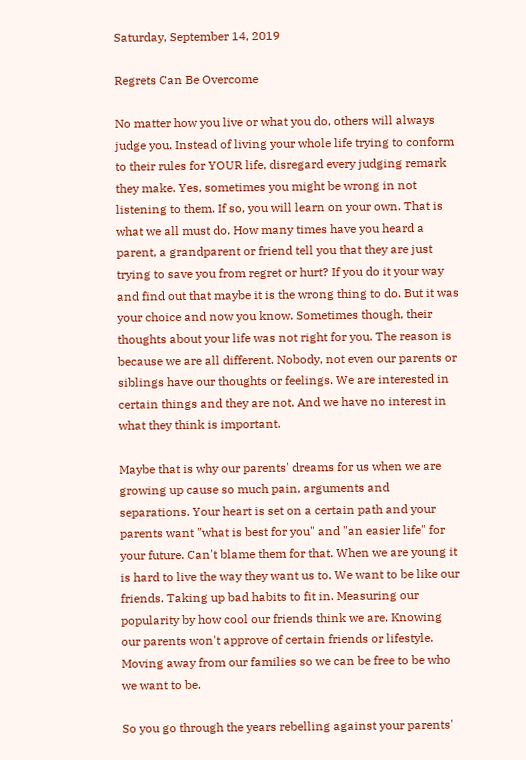Saturday, September 14, 2019

Regrets Can Be Overcome

No matter how you live or what you do, others will always judge you. Instead of living your whole life trying to conform to their rules for YOUR life, disregard every judging remark they make. Yes, sometimes you might be wrong in not listening to them. If so, you will learn on your own. That is what we all must do. How many times have you heard a parent, a grandparent or friend tell you that they are just trying to save you from regret or hurt? If you do it your way and find out that maybe it is the wrong thing to do. But it was your choice and now you know. Sometimes though, their thoughts about your life was not right for you. The reason is because we are all different. Nobody, not even our parents or siblings have our thoughts or feelings. We are interested in certain things and they are not. And we have no interest in what they think is important.

Maybe that is why our parents' dreams for us when we are growing up cause so much pain, arguments and separations. Your heart is set on a certain path and your parents want "what is best for you" and "an easier life" for your future. Can't blame them for that. When we are young it is hard to live the way they want us to. We want to be like our friends. Taking up bad habits to fit in. Measuring our popularity by how cool our friends think we are. Knowing our parents won't approve of certain friends or lifestyle. Moving away from our families so we can be free to be who we want to be.

So you go through the years rebelling against your parents'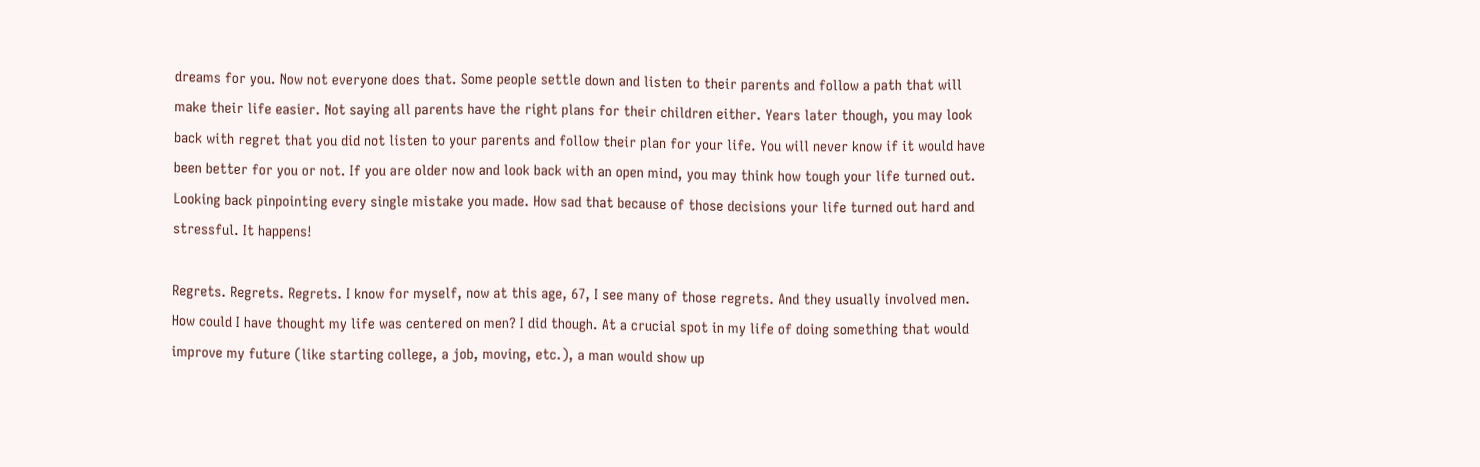dreams for you. Now not everyone does that. Some people settle down and listen to their parents and follow a path that will make their life easier. Not saying all parents have the right plans for their children either. Years later though, you may look back with regret that you did not listen to your parents and follow their plan for your life. You will never know if it would have been better for you or not. If you are older now and look back with an open mind, you may think how tough your life turned out. Looking back pinpointing every single mistake you made. How sad that because of those decisions your life turned out hard and stressful. It happens!

Regrets. Regrets. Regrets. I know for myself, now at this age, 67, I see many of those regrets. And they usually involved men. How could I have thought my life was centered on men? I did though. At a crucial spot in my life of doing something that would improve my future (like starting college, a job, moving, etc.), a man would show up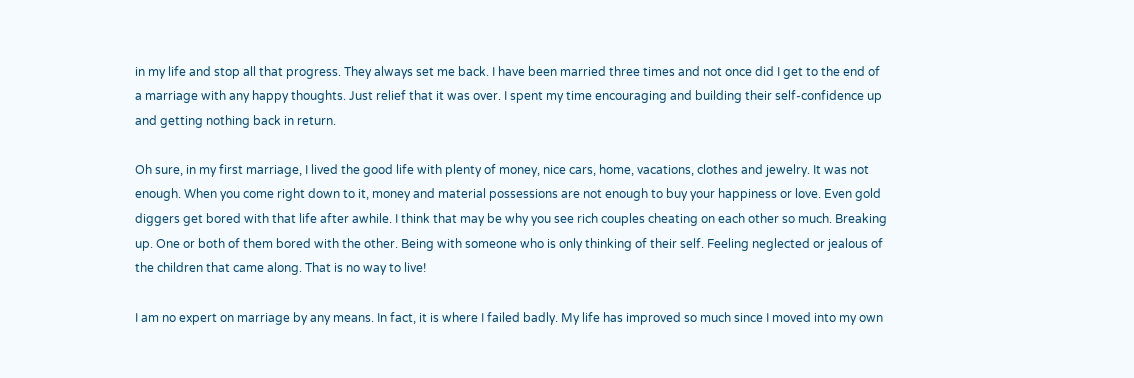in my life and stop all that progress. They always set me back. I have been married three times and not once did I get to the end of a marriage with any happy thoughts. Just relief that it was over. I spent my time encouraging and building their self-confidence up and getting nothing back in return.

Oh sure, in my first marriage, I lived the good life with plenty of money, nice cars, home, vacations, clothes and jewelry. It was not enough. When you come right down to it, money and material possessions are not enough to buy your happiness or love. Even gold diggers get bored with that life after awhile. I think that may be why you see rich couples cheating on each other so much. Breaking up. One or both of them bored with the other. Being with someone who is only thinking of their self. Feeling neglected or jealous of the children that came along. That is no way to live!

I am no expert on marriage by any means. In fact, it is where I failed badly. My life has improved so much since I moved into my own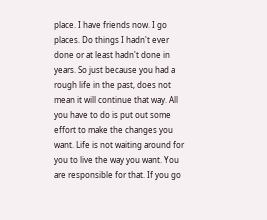place. I have friends now. I go places. Do things I hadn't ever done or at least hadn't done in years. So just because you had a rough life in the past, does not mean it will continue that way. All you have to do is put out some effort to make the changes you want. Life is not waiting around for you to live the way you want. You are responsible for that. If you go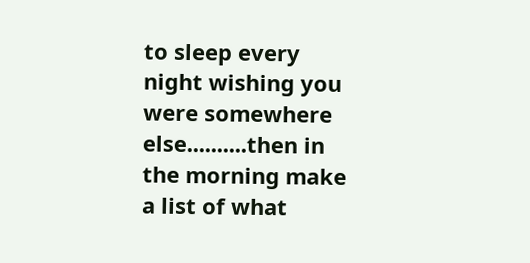to sleep every night wishing you were somewhere else..........then in the morning make a list of what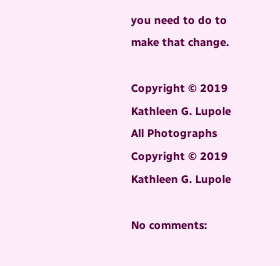you need to do to make that change.

Copyright © 2019 Kathleen G. Lupole
All Photographs Copyright © 2019  Kathleen G. Lupole

No comments: